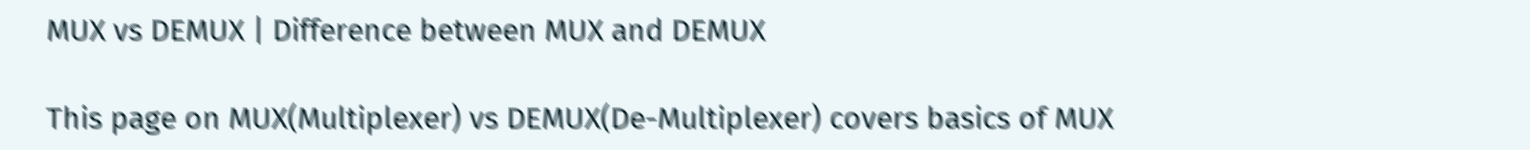MUX vs DEMUX | Difference between MUX and DEMUX

This page on MUX(Multiplexer) vs DEMUX(De-Multiplexer) covers basics of MUX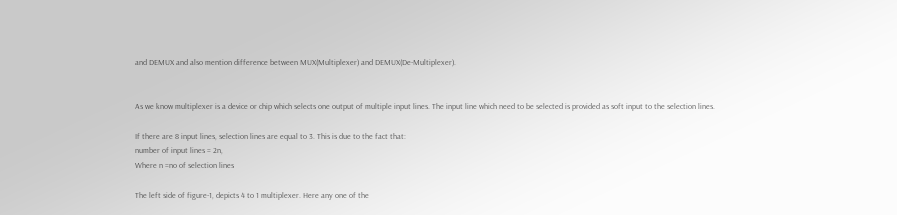and DEMUX and also mention difference between MUX(Multiplexer) and DEMUX(De-Multiplexer).


As we know multiplexer is a device or chip which selects one output of multiple input lines. The input line which need to be selected is provided as soft input to the selection lines.

If there are 8 input lines, selection lines are equal to 3. This is due to the fact that:
number of input lines = 2n,
Where n =no of selection lines

The left side of figure-1, depicts 4 to 1 multiplexer. Here any one of the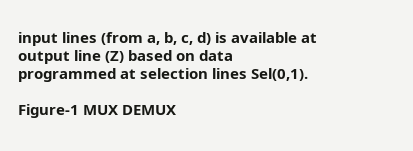input lines (from a, b, c, d) is available at output line (Z) based on data programmed at selection lines Sel(0,1).

Figure-1 MUX DEMUX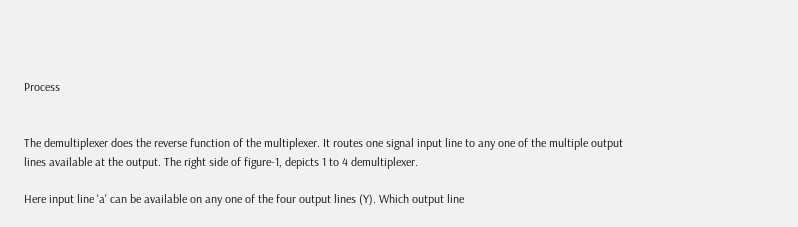Process


The demultiplexer does the reverse function of the multiplexer. It routes one signal input line to any one of the multiple output lines available at the output. The right side of figure-1, depicts 1 to 4 demultiplexer.

Here input line 'a' can be available on any one of the four output lines (Y). Which output line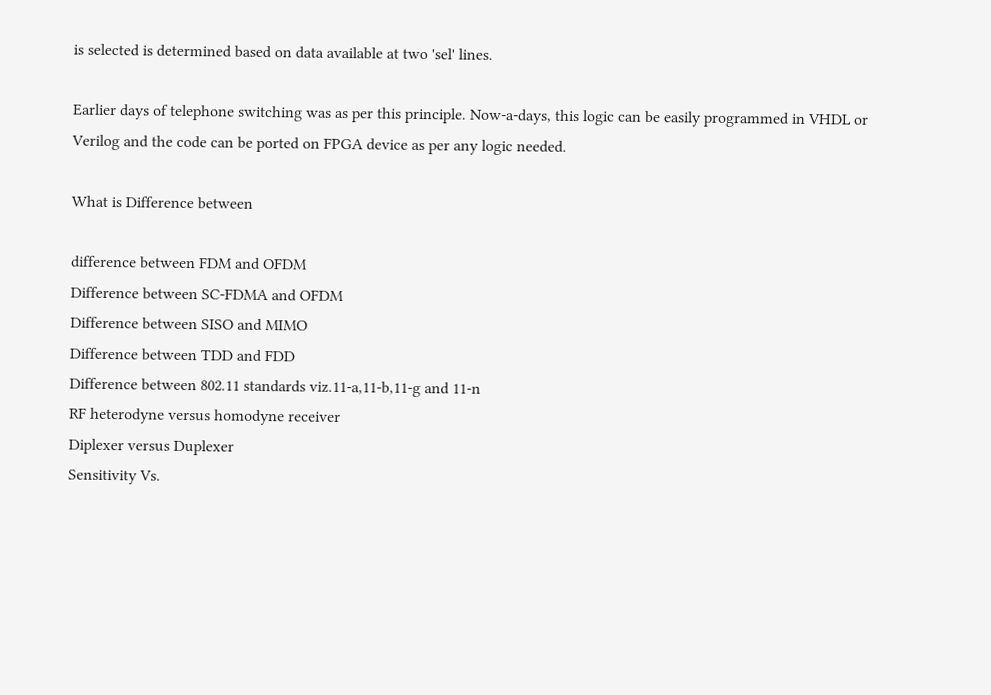is selected is determined based on data available at two 'sel' lines.

Earlier days of telephone switching was as per this principle. Now-a-days, this logic can be easily programmed in VHDL or Verilog and the code can be ported on FPGA device as per any logic needed.

What is Difference between

difference between FDM and OFDM
Difference between SC-FDMA and OFDM
Difference between SISO and MIMO
Difference between TDD and FDD
Difference between 802.11 standards viz.11-a,11-b,11-g and 11-n
RF heterodyne versus homodyne receiver
Diplexer versus Duplexer
Sensitivity Vs.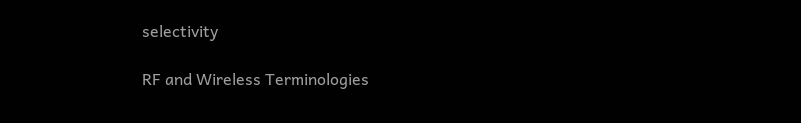selectivity

RF and Wireless Terminologies